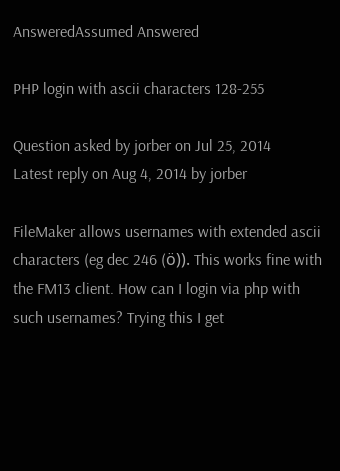AnsweredAssumed Answered

PHP login with ascii characters 128-255

Question asked by jorber on Jul 25, 2014
Latest reply on Aug 4, 2014 by jorber

FileMaker allows usernames with extended ascii characters (eg dec 246 (ö)). This works fine with the FM13 client. How can I login via php with such usernames? Trying this I get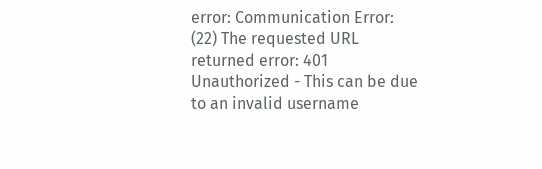error: Communication Error: (22) The requested URL returned error: 401 Unauthorized - This can be due to an invalid username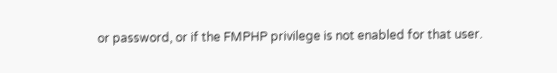or password, or if the FMPHP privilege is not enabled for that user.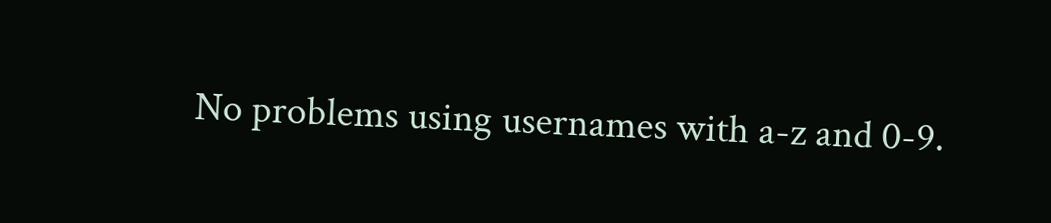No problems using usernames with a-z and 0-9.